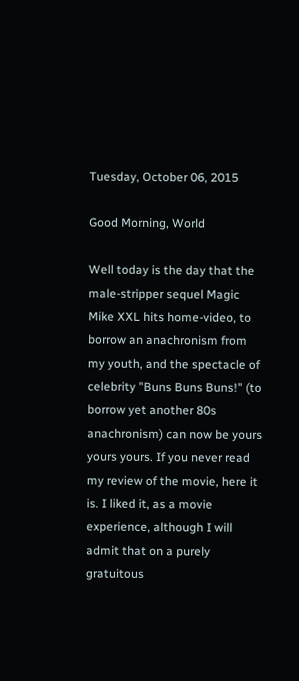Tuesday, October 06, 2015

Good Morning, World

Well today is the day that the male-stripper sequel Magic Mike XXL hits home-video, to borrow an anachronism from my youth, and the spectacle of celebrity "Buns Buns Buns!" (to borrow yet another 80s anachronism) can now be yours yours yours. If you never read my review of the movie, here it is. I liked it, as a movie experience, although I will admit that on a purely gratuitous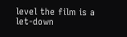level the film is a let-down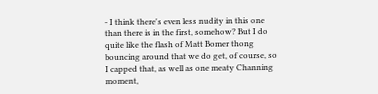- I think there's even less nudity in this one than there is in the first, somehow? But I do quite like the flash of Matt Bomer thong bouncing around that we do get, of course, so I capped that, as well as one meaty Channing moment,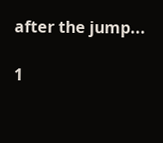after the jump...

1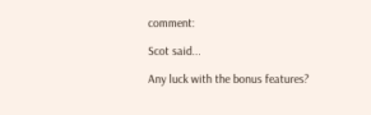comment:

Scot said...

Any luck with the bonus features?